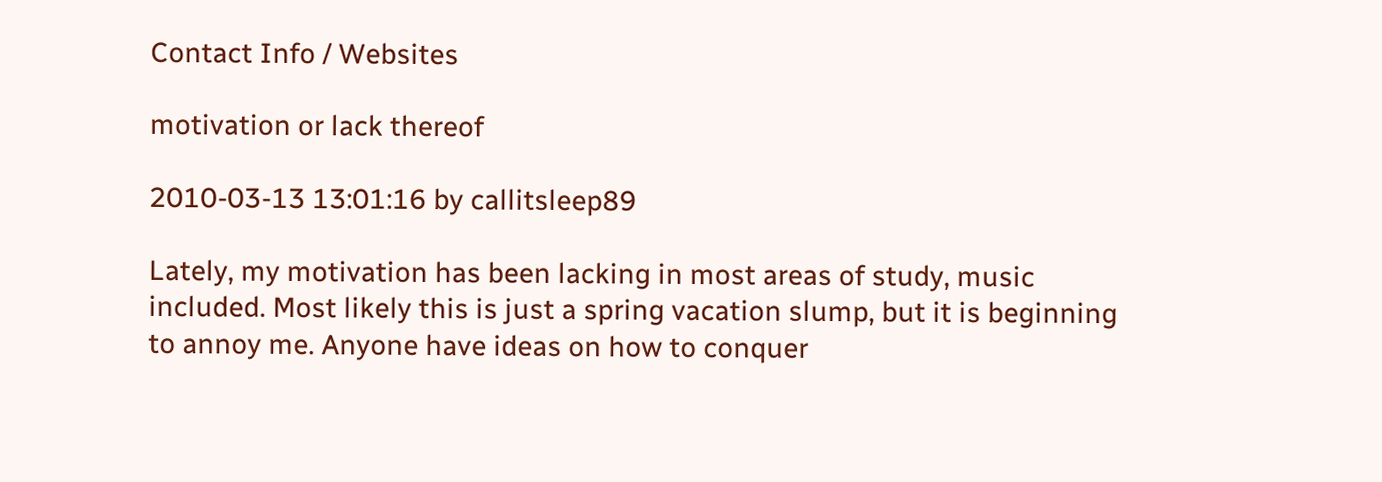Contact Info / Websites

motivation or lack thereof

2010-03-13 13:01:16 by callitsleep89

Lately, my motivation has been lacking in most areas of study, music included. Most likely this is just a spring vacation slump, but it is beginning to annoy me. Anyone have ideas on how to conquer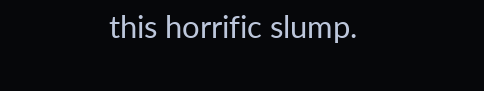this horrific slump.